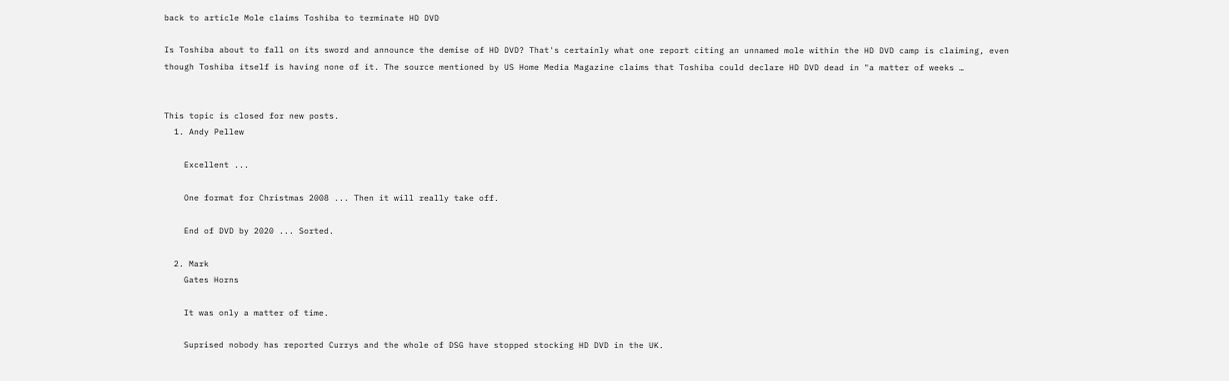back to article Mole claims Toshiba to terminate HD DVD

Is Toshiba about to fall on its sword and announce the demise of HD DVD? That's certainly what one report citing an unnamed mole within the HD DVD camp is claiming, even though Toshiba itself is having none of it. The source mentioned by US Home Media Magazine claims that Toshiba could declare HD DVD dead in "a matter of weeks …


This topic is closed for new posts.
  1. Andy Pellew

    Excellent ...

    One format for Christmas 2008 ... Then it will really take off.

    End of DVD by 2020 ... Sorted.

  2. Mark
    Gates Horns

    It was only a matter of time.

    Suprised nobody has reported Currys and the whole of DSG have stopped stocking HD DVD in the UK.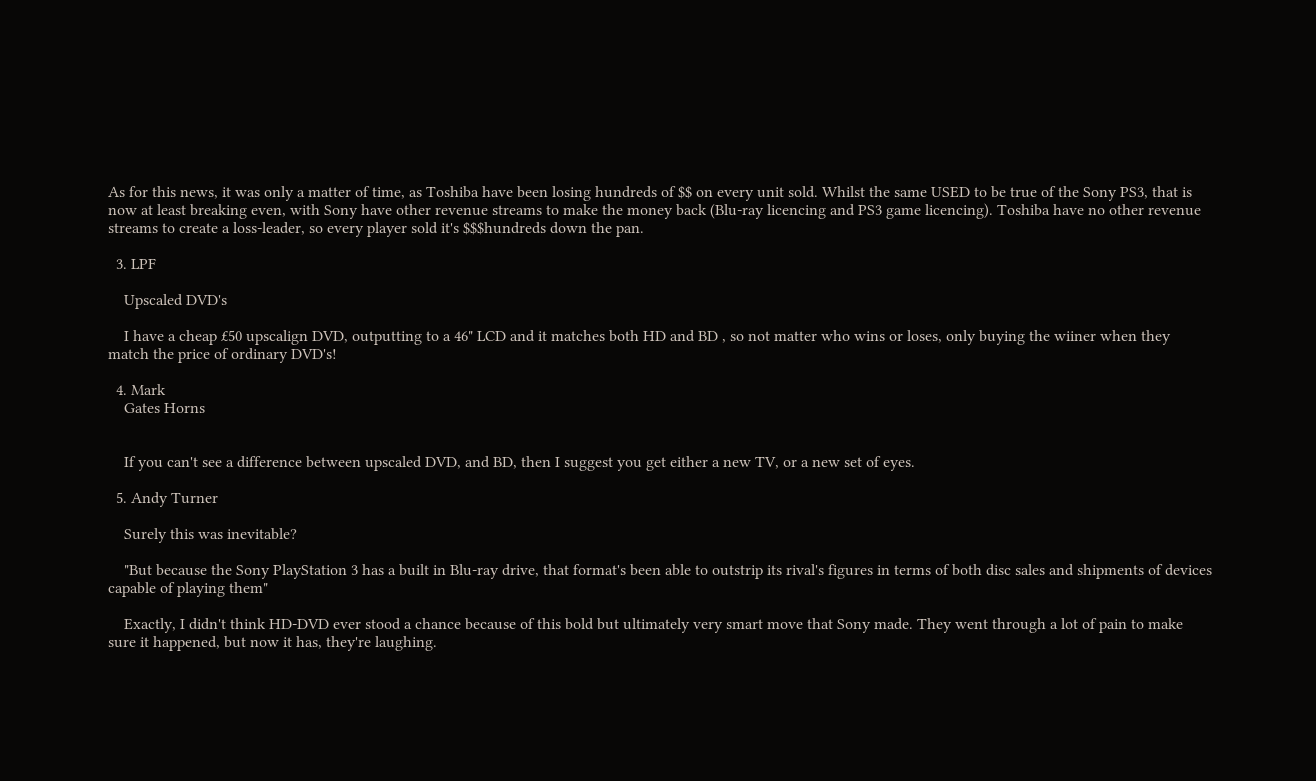As for this news, it was only a matter of time, as Toshiba have been losing hundreds of $$ on every unit sold. Whilst the same USED to be true of the Sony PS3, that is now at least breaking even, with Sony have other revenue streams to make the money back (Blu-ray licencing and PS3 game licencing). Toshiba have no other revenue streams to create a loss-leader, so every player sold it's $$$hundreds down the pan.

  3. LPF

    Upscaled DVD's

    I have a cheap £50 upscalign DVD, outputting to a 46" LCD and it matches both HD and BD , so not matter who wins or loses, only buying the wiiner when they match the price of ordinary DVD's!

  4. Mark
    Gates Horns


    If you can't see a difference between upscaled DVD, and BD, then I suggest you get either a new TV, or a new set of eyes.

  5. Andy Turner

    Surely this was inevitable?

    "But because the Sony PlayStation 3 has a built in Blu-ray drive, that format's been able to outstrip its rival's figures in terms of both disc sales and shipments of devices capable of playing them"

    Exactly, I didn't think HD-DVD ever stood a chance because of this bold but ultimately very smart move that Sony made. They went through a lot of pain to make sure it happened, but now it has, they're laughing.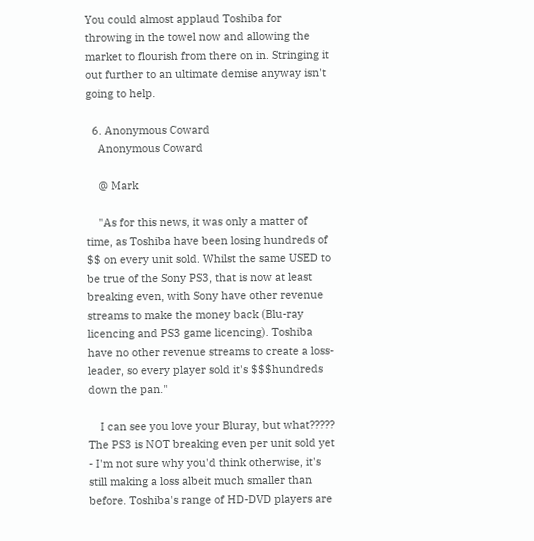You could almost applaud Toshiba for throwing in the towel now and allowing the market to flourish from there on in. Stringing it out further to an ultimate demise anyway isn't going to help.

  6. Anonymous Coward
    Anonymous Coward

    @ Mark

    "As for this news, it was only a matter of time, as Toshiba have been losing hundreds of $$ on every unit sold. Whilst the same USED to be true of the Sony PS3, that is now at least breaking even, with Sony have other revenue streams to make the money back (Blu-ray licencing and PS3 game licencing). Toshiba have no other revenue streams to create a loss-leader, so every player sold it's $$$hundreds down the pan."

    I can see you love your Bluray, but what????? The PS3 is NOT breaking even per unit sold yet - I'm not sure why you'd think otherwise, it's still making a loss albeit much smaller than before. Toshiba's range of HD-DVD players are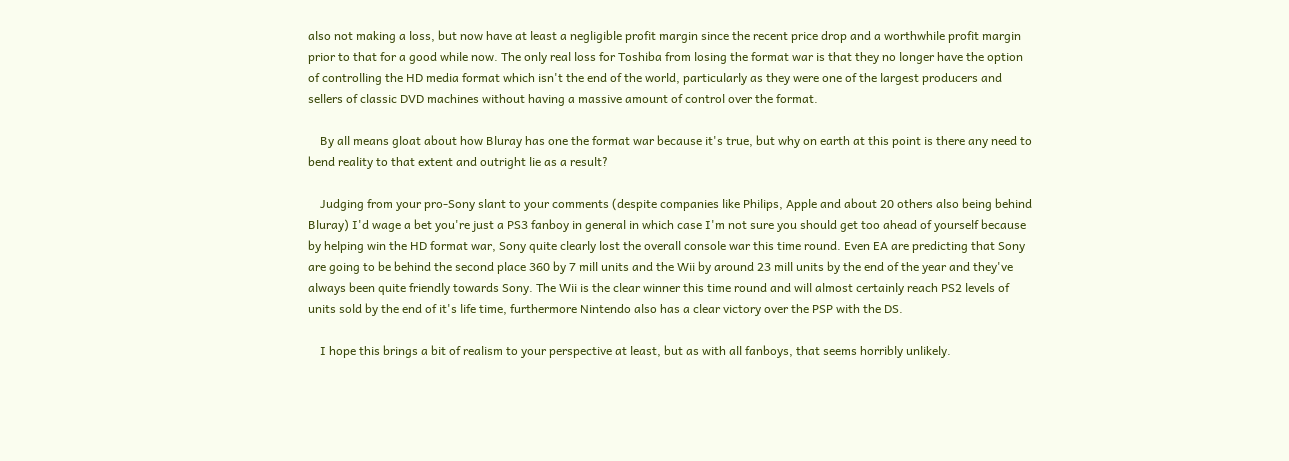also not making a loss, but now have at least a negligible profit margin since the recent price drop and a worthwhile profit margin prior to that for a good while now. The only real loss for Toshiba from losing the format war is that they no longer have the option of controlling the HD media format which isn't the end of the world, particularly as they were one of the largest producers and sellers of classic DVD machines without having a massive amount of control over the format.

    By all means gloat about how Bluray has one the format war because it's true, but why on earth at this point is there any need to bend reality to that extent and outright lie as a result?

    Judging from your pro-Sony slant to your comments (despite companies like Philips, Apple and about 20 others also being behind Bluray) I'd wage a bet you're just a PS3 fanboy in general in which case I'm not sure you should get too ahead of yourself because by helping win the HD format war, Sony quite clearly lost the overall console war this time round. Even EA are predicting that Sony are going to be behind the second place 360 by 7 mill units and the Wii by around 23 mill units by the end of the year and they've always been quite friendly towards Sony. The Wii is the clear winner this time round and will almost certainly reach PS2 levels of units sold by the end of it's life time, furthermore Nintendo also has a clear victory over the PSP with the DS.

    I hope this brings a bit of realism to your perspective at least, but as with all fanboys, that seems horribly unlikely.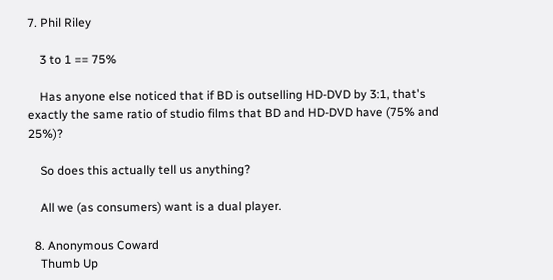7. Phil Riley

    3 to 1 == 75%

    Has anyone else noticed that if BD is outselling HD-DVD by 3:1, that's exactly the same ratio of studio films that BD and HD-DVD have (75% and 25%)?

    So does this actually tell us anything?

    All we (as consumers) want is a dual player.

  8. Anonymous Coward
    Thumb Up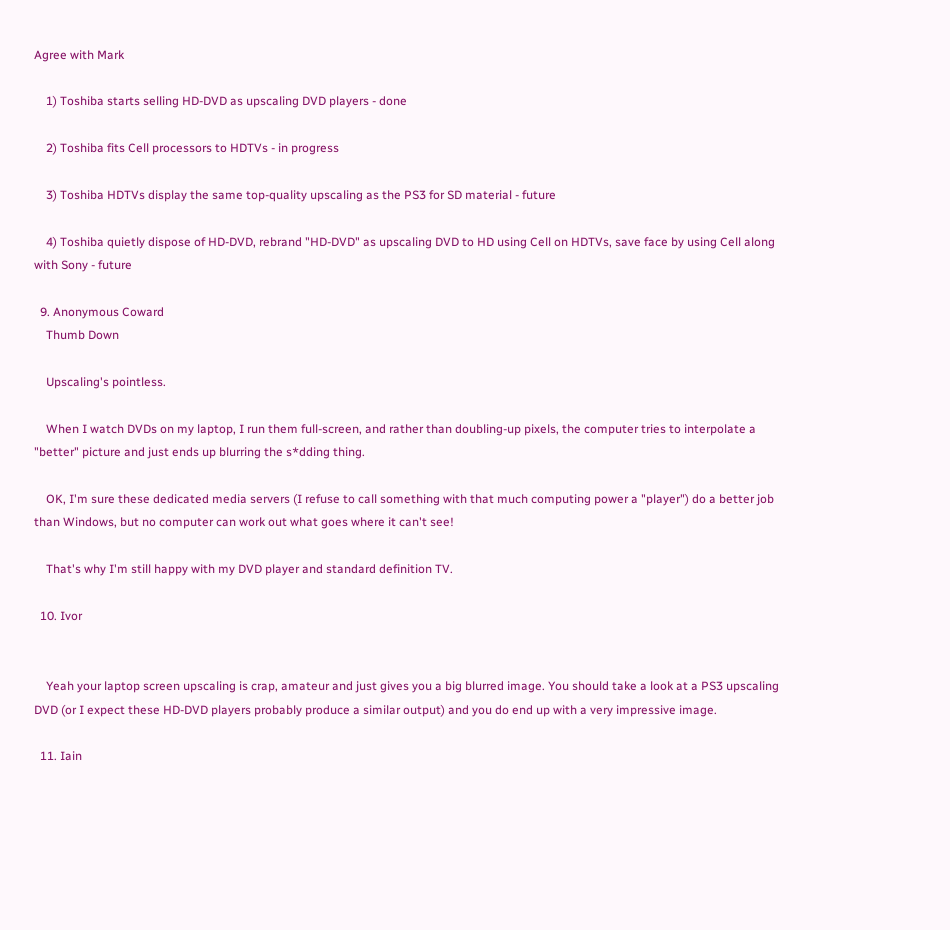Agree with Mark

    1) Toshiba starts selling HD-DVD as upscaling DVD players - done

    2) Toshiba fits Cell processors to HDTVs - in progress

    3) Toshiba HDTVs display the same top-quality upscaling as the PS3 for SD material - future

    4) Toshiba quietly dispose of HD-DVD, rebrand "HD-DVD" as upscaling DVD to HD using Cell on HDTVs, save face by using Cell along with Sony - future

  9. Anonymous Coward
    Thumb Down

    Upscaling's pointless.

    When I watch DVDs on my laptop, I run them full-screen, and rather than doubling-up pixels, the computer tries to interpolate a "better" picture and just ends up blurring the s*dding thing.

    OK, I'm sure these dedicated media servers (I refuse to call something with that much computing power a "player") do a better job than Windows, but no computer can work out what goes where it can't see!

    That's why I'm still happy with my DVD player and standard definition TV.

  10. Ivor


    Yeah your laptop screen upscaling is crap, amateur and just gives you a big blurred image. You should take a look at a PS3 upscaling DVD (or I expect these HD-DVD players probably produce a similar output) and you do end up with a very impressive image.

  11. Iain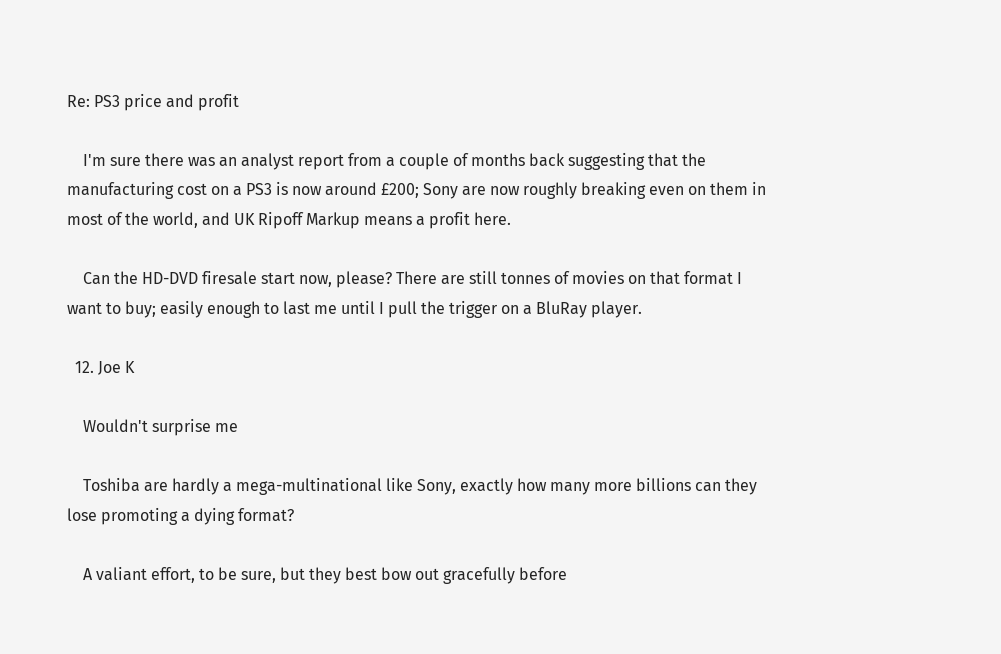Re: PS3 price and profit

    I'm sure there was an analyst report from a couple of months back suggesting that the manufacturing cost on a PS3 is now around £200; Sony are now roughly breaking even on them in most of the world, and UK Ripoff Markup means a profit here.

    Can the HD-DVD firesale start now, please? There are still tonnes of movies on that format I want to buy; easily enough to last me until I pull the trigger on a BluRay player.

  12. Joe K

    Wouldn't surprise me

    Toshiba are hardly a mega-multinational like Sony, exactly how many more billions can they lose promoting a dying format?

    A valiant effort, to be sure, but they best bow out gracefully before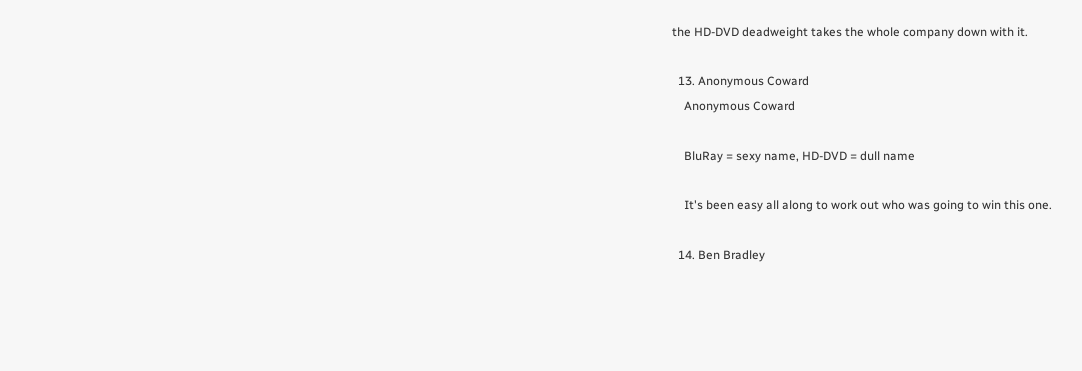the HD-DVD deadweight takes the whole company down with it.

  13. Anonymous Coward
    Anonymous Coward

    BluRay = sexy name, HD-DVD = dull name

    It's been easy all along to work out who was going to win this one.

  14. Ben Bradley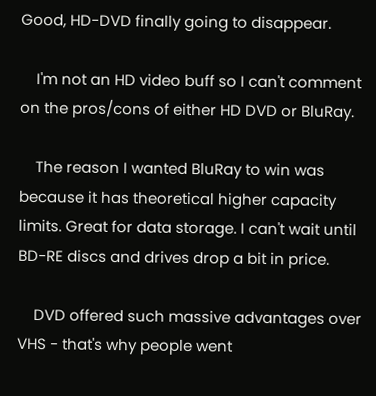Good, HD-DVD finally going to disappear.

    I'm not an HD video buff so I can't comment on the pros/cons of either HD DVD or BluRay.

    The reason I wanted BluRay to win was because it has theoretical higher capacity limits. Great for data storage. I can't wait until BD-RE discs and drives drop a bit in price.

    DVD offered such massive advantages over VHS - that's why people went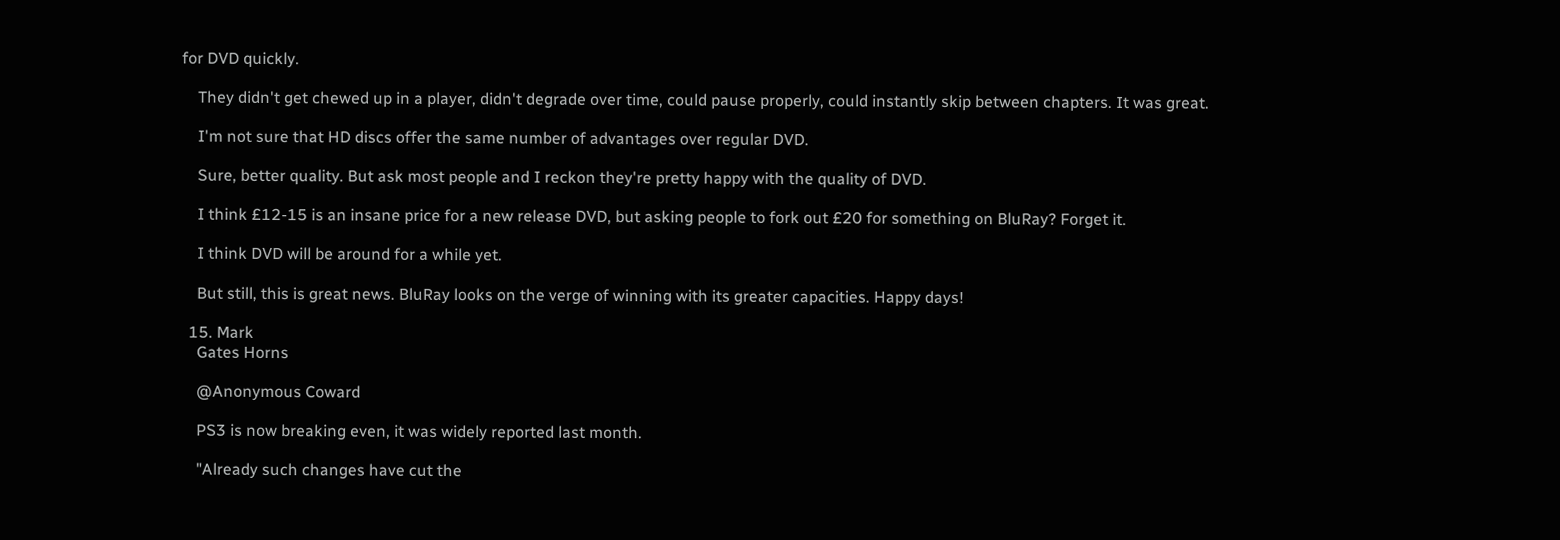for DVD quickly.

    They didn't get chewed up in a player, didn't degrade over time, could pause properly, could instantly skip between chapters. It was great.

    I'm not sure that HD discs offer the same number of advantages over regular DVD.

    Sure, better quality. But ask most people and I reckon they're pretty happy with the quality of DVD.

    I think £12-15 is an insane price for a new release DVD, but asking people to fork out £20 for something on BluRay? Forget it.

    I think DVD will be around for a while yet.

    But still, this is great news. BluRay looks on the verge of winning with its greater capacities. Happy days!

  15. Mark
    Gates Horns

    @Anonymous Coward

    PS3 is now breaking even, it was widely reported last month.

    "Already such changes have cut the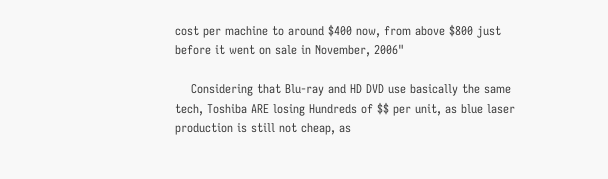cost per machine to around $400 now, from above $800 just before it went on sale in November, 2006"

    Considering that Blu-ray and HD DVD use basically the same tech, Toshiba ARE losing Hundreds of $$ per unit, as blue laser production is still not cheap, as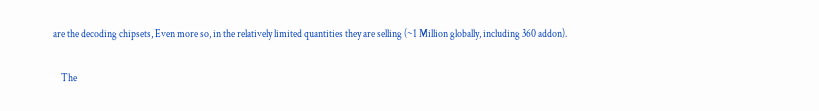are the decoding chipsets, Even more so, in the relatively limited quantities they are selling (~1 Million globally, including 360 addon).

    The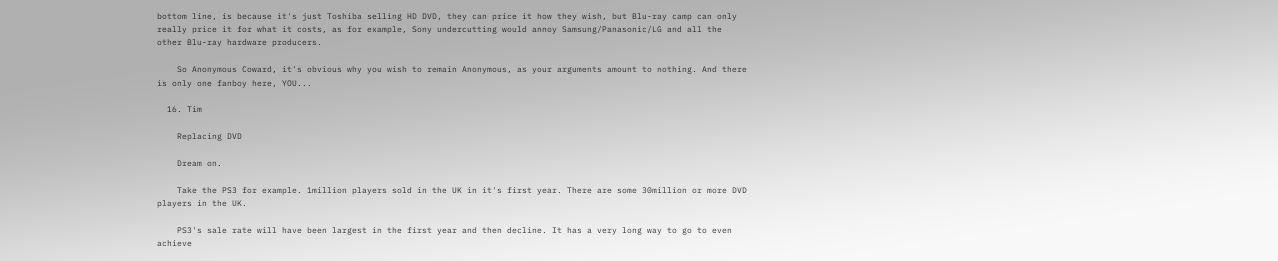bottom line, is because it's just Toshiba selling HD DVD, they can price it how they wish, but Blu-ray camp can only really price it for what it costs, as for example, Sony undercutting would annoy Samsung/Panasonic/LG and all the other Blu-ray hardware producers.

    So Anonymous Coward, it's obvious why you wish to remain Anonymous, as your arguments amount to nothing. And there is only one fanboy here, YOU...

  16. Tim

    Replacing DVD

    Dream on.

    Take the PS3 for example. 1million players sold in the UK in it's first year. There are some 30million or more DVD players in the UK.

    PS3's sale rate will have been largest in the first year and then decline. It has a very long way to go to even achieve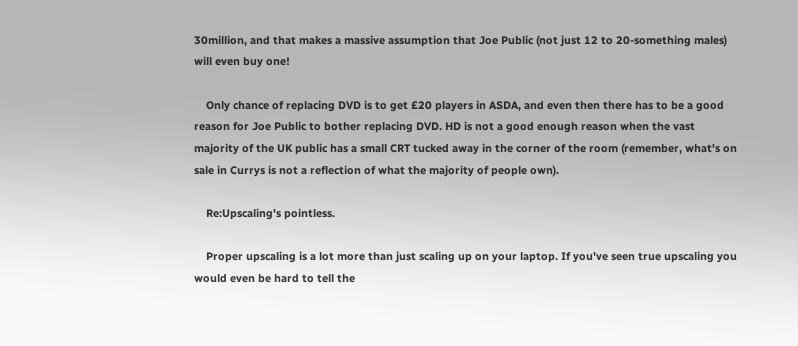30million, and that makes a massive assumption that Joe Public (not just 12 to 20-something males) will even buy one!

    Only chance of replacing DVD is to get £20 players in ASDA, and even then there has to be a good reason for Joe Public to bother replacing DVD. HD is not a good enough reason when the vast majority of the UK public has a small CRT tucked away in the corner of the room (remember, what's on sale in Currys is not a reflection of what the majority of people own).

    Re:Upscaling's pointless.

    Proper upscaling is a lot more than just scaling up on your laptop. If you've seen true upscaling you would even be hard to tell the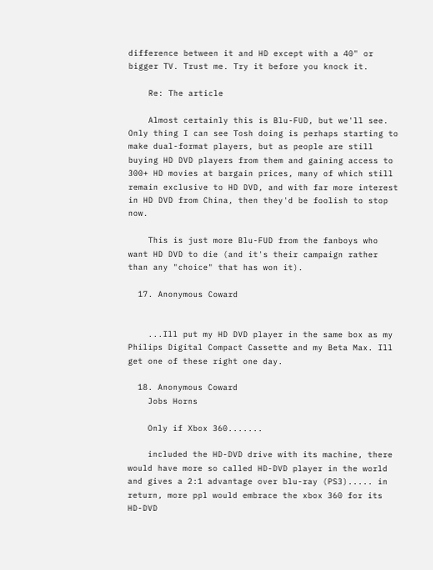difference between it and HD except with a 40" or bigger TV. Trust me. Try it before you knock it.

    Re: The article

    Almost certainly this is Blu-FUD, but we'll see. Only thing I can see Tosh doing is perhaps starting to make dual-format players, but as people are still buying HD DVD players from them and gaining access to 300+ HD movies at bargain prices, many of which still remain exclusive to HD DVD, and with far more interest in HD DVD from China, then they'd be foolish to stop now.

    This is just more Blu-FUD from the fanboys who want HD DVD to die (and it's their campaign rather than any "choice" that has won it).

  17. Anonymous Coward


    ...Ill put my HD DVD player in the same box as my Philips Digital Compact Cassette and my Beta Max. Ill get one of these right one day.

  18. Anonymous Coward
    Jobs Horns

    Only if Xbox 360.......

    included the HD-DVD drive with its machine, there would have more so called HD-DVD player in the world and gives a 2:1 advantage over blu-ray (PS3)..... in return, more ppl would embrace the xbox 360 for its HD-DVD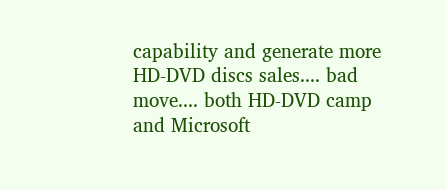capability and generate more HD-DVD discs sales.... bad move.... both HD-DVD camp and Microsoft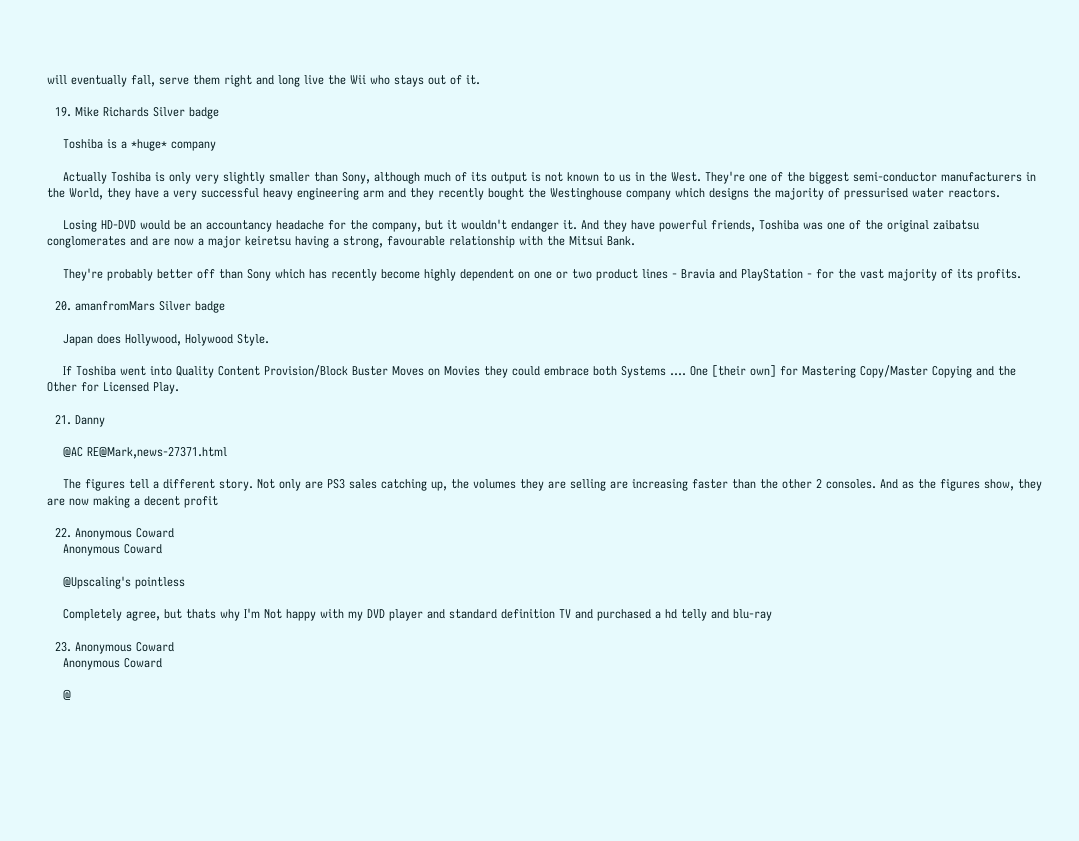will eventually fall, serve them right and long live the Wii who stays out of it.

  19. Mike Richards Silver badge

    Toshiba is a *huge* company

    Actually Toshiba is only very slightly smaller than Sony, although much of its output is not known to us in the West. They're one of the biggest semi-conductor manufacturers in the World, they have a very successful heavy engineering arm and they recently bought the Westinghouse company which designs the majority of pressurised water reactors.

    Losing HD-DVD would be an accountancy headache for the company, but it wouldn't endanger it. And they have powerful friends, Toshiba was one of the original zaibatsu conglomerates and are now a major keiretsu having a strong, favourable relationship with the Mitsui Bank.

    They're probably better off than Sony which has recently become highly dependent on one or two product lines - Bravia and PlayStation - for the vast majority of its profits.

  20. amanfromMars Silver badge

    Japan does Hollywood, Holywood Style.

    If Toshiba went into Quality Content Provision/Block Buster Moves on Movies they could embrace both Systems .... One [their own] for Mastering Copy/Master Copying and the Other for Licensed Play.

  21. Danny

    @AC RE@Mark,news-27371.html

    The figures tell a different story. Not only are PS3 sales catching up, the volumes they are selling are increasing faster than the other 2 consoles. And as the figures show, they are now making a decent profit

  22. Anonymous Coward
    Anonymous Coward

    @Upscaling's pointless

    Completely agree, but thats why I'm Not happy with my DVD player and standard definition TV and purchased a hd telly and blu-ray

  23. Anonymous Coward
    Anonymous Coward

    @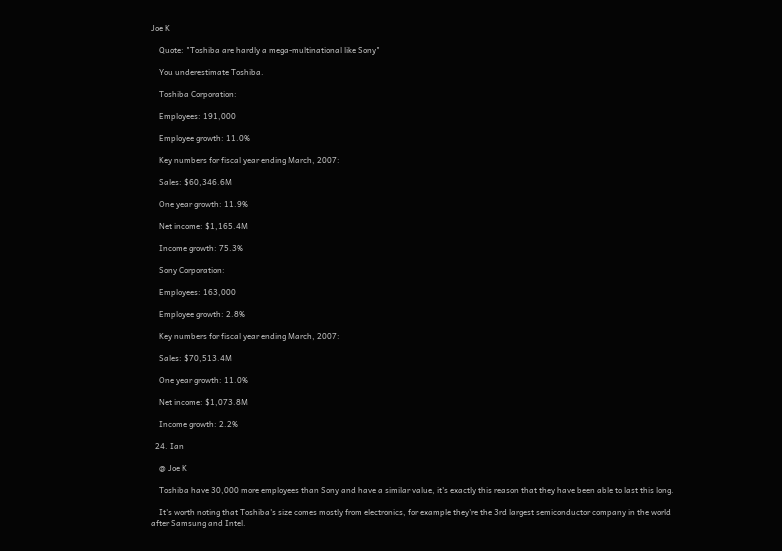Joe K

    Quote: "Toshiba are hardly a mega-multinational like Sony"

    You underestimate Toshiba.

    Toshiba Corporation:

    Employees: 191,000

    Employee growth: 11.0%

    Key numbers for fiscal year ending March, 2007:

    Sales: $60,346.6M

    One year growth: 11.9%

    Net income: $1,165.4M

    Income growth: 75.3%

    Sony Corporation:

    Employees: 163,000

    Employee growth: 2.8%

    Key numbers for fiscal year ending March, 2007:

    Sales: $70,513.4M

    One year growth: 11.0%

    Net income: $1,073.8M

    Income growth: 2.2%

  24. Ian

    @ Joe K

    Toshiba have 30,000 more employees than Sony and have a similar value, it's exactly this reason that they have been able to last this long.

    It's worth noting that Toshiba's size comes mostly from electronics, for example they're the 3rd largest semiconductor company in the world after Samsung and Intel.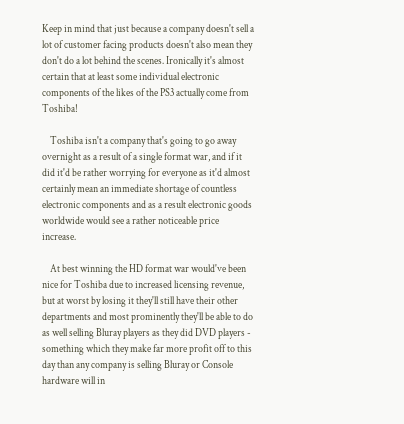Keep in mind that just because a company doesn't sell a lot of customer facing products doesn't also mean they don't do a lot behind the scenes. Ironically it's almost certain that at least some individual electronic components of the likes of the PS3 actually come from Toshiba!

    Toshiba isn't a company that's going to go away overnight as a result of a single format war, and if it did it'd be rather worrying for everyone as it'd almost certainly mean an immediate shortage of countless electronic components and as a result electronic goods worldwide would see a rather noticeable price increase.

    At best winning the HD format war would've been nice for Toshiba due to increased licensing revenue, but at worst by losing it they'll still have their other departments and most prominently they'll be able to do as well selling Bluray players as they did DVD players - something which they make far more profit off to this day than any company is selling Bluray or Console hardware will in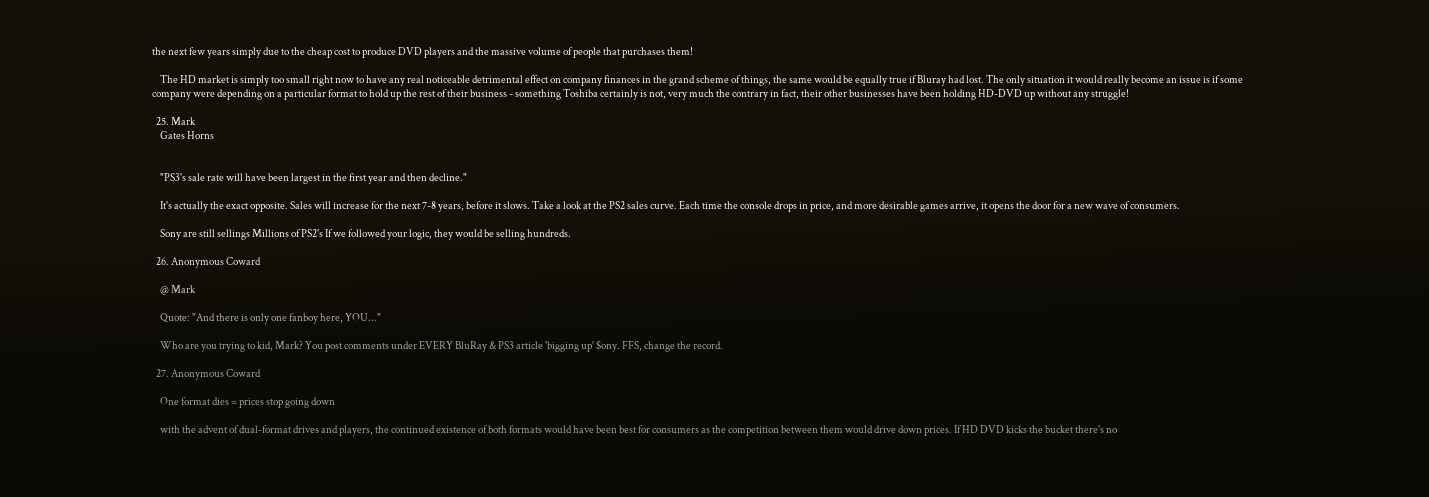the next few years simply due to the cheap cost to produce DVD players and the massive volume of people that purchases them!

    The HD market is simply too small right now to have any real noticeable detrimental effect on company finances in the grand scheme of things, the same would be equally true if Bluray had lost. The only situation it would really become an issue is if some company were depending on a particular format to hold up the rest of their business - something Toshiba certainly is not, very much the contrary in fact, their other businesses have been holding HD-DVD up without any struggle!

  25. Mark
    Gates Horns


    "PS3's sale rate will have been largest in the first year and then decline."

    It's actually the exact opposite. Sales will increase for the next 7-8 years, before it slows. Take a look at the PS2 sales curve. Each time the console drops in price, and more desirable games arrive, it opens the door for a new wave of consumers.

    Sony are still sellings Millions of PS2's If we followed your logic, they would be selling hundreds.

  26. Anonymous Coward

    @ Mark

    Quote: "And there is only one fanboy here, YOU..."

    Who are you trying to kid, Mark? You post comments under EVERY BluRay & PS3 article 'bigging up' $ony. FFS, change the record.

  27. Anonymous Coward

    One format dies = prices stop going down

    with the advent of dual-format drives and players, the continued existence of both formats would have been best for consumers as the competition between them would drive down prices. If HD DVD kicks the bucket there's no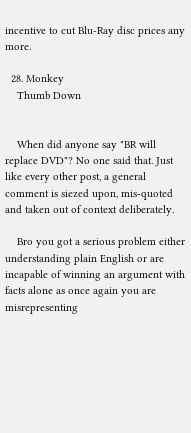incentive to cut Blu-Ray disc prices any more.

  28. Monkey
    Thumb Down


    When did anyone say "BR will replace DVD"? No one said that. Just like every other post, a general comment is siezed upon, mis-quoted and taken out of context deliberately.

    Bro you got a serious problem either understanding plain English or are incapable of winning an argument with facts alone as once again you are misrepresenting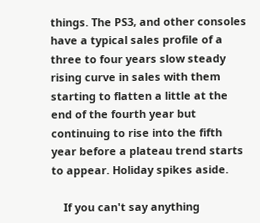things. The PS3, and other consoles have a typical sales profile of a three to four years slow steady rising curve in sales with them starting to flatten a little at the end of the fourth year but continuing to rise into the fifth year before a plateau trend starts to appear. Holiday spikes aside.

    If you can't say anything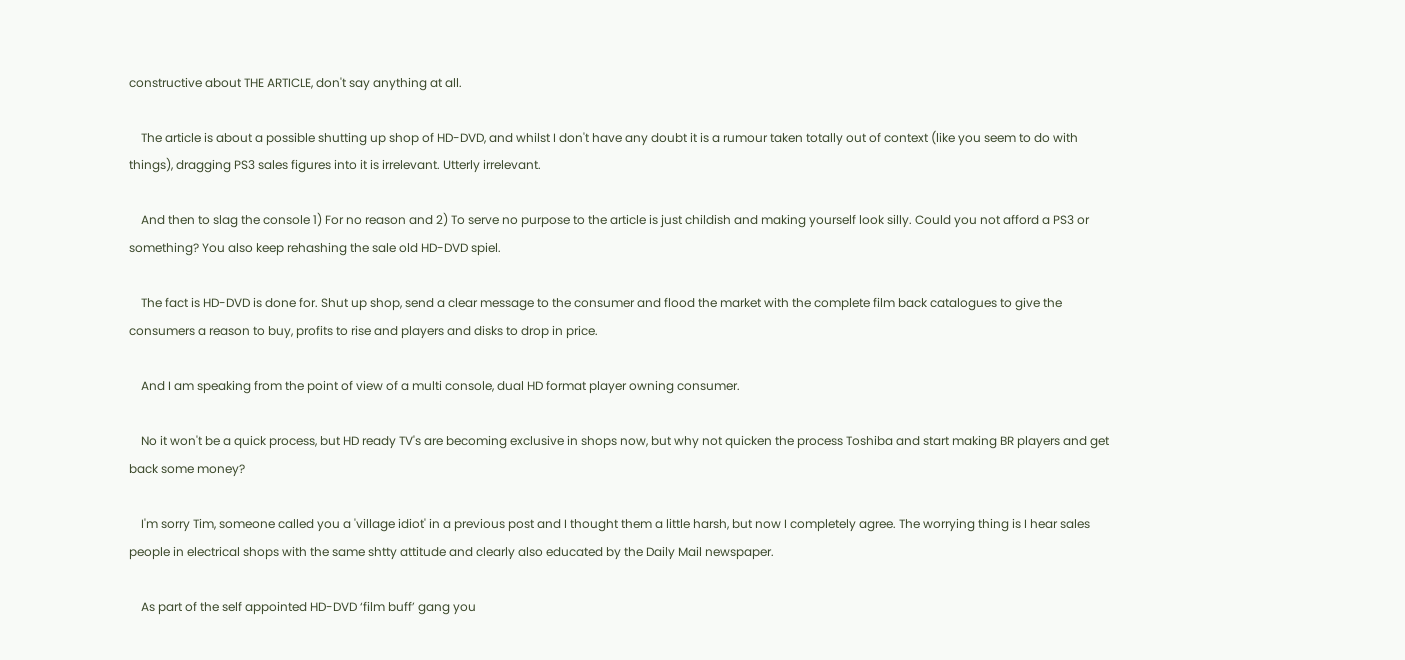constructive about THE ARTICLE, don't say anything at all.

    The article is about a possible shutting up shop of HD-DVD, and whilst I don't have any doubt it is a rumour taken totally out of context (like you seem to do with things), dragging PS3 sales figures into it is irrelevant. Utterly irrelevant.

    And then to slag the console 1) For no reason and 2) To serve no purpose to the article is just childish and making yourself look silly. Could you not afford a PS3 or something? You also keep rehashing the sale old HD-DVD spiel.

    The fact is HD-DVD is done for. Shut up shop, send a clear message to the consumer and flood the market with the complete film back catalogues to give the consumers a reason to buy, profits to rise and players and disks to drop in price.

    And I am speaking from the point of view of a multi console, dual HD format player owning consumer.

    No it won't be a quick process, but HD ready TV's are becoming exclusive in shops now, but why not quicken the process Toshiba and start making BR players and get back some money?

    I'm sorry Tim, someone called you a 'village idiot' in a previous post and I thought them a little harsh, but now I completely agree. The worrying thing is I hear sales people in electrical shops with the same shtty attitude and clearly also educated by the Daily Mail newspaper.

    As part of the self appointed HD-DVD ‘film buff’ gang you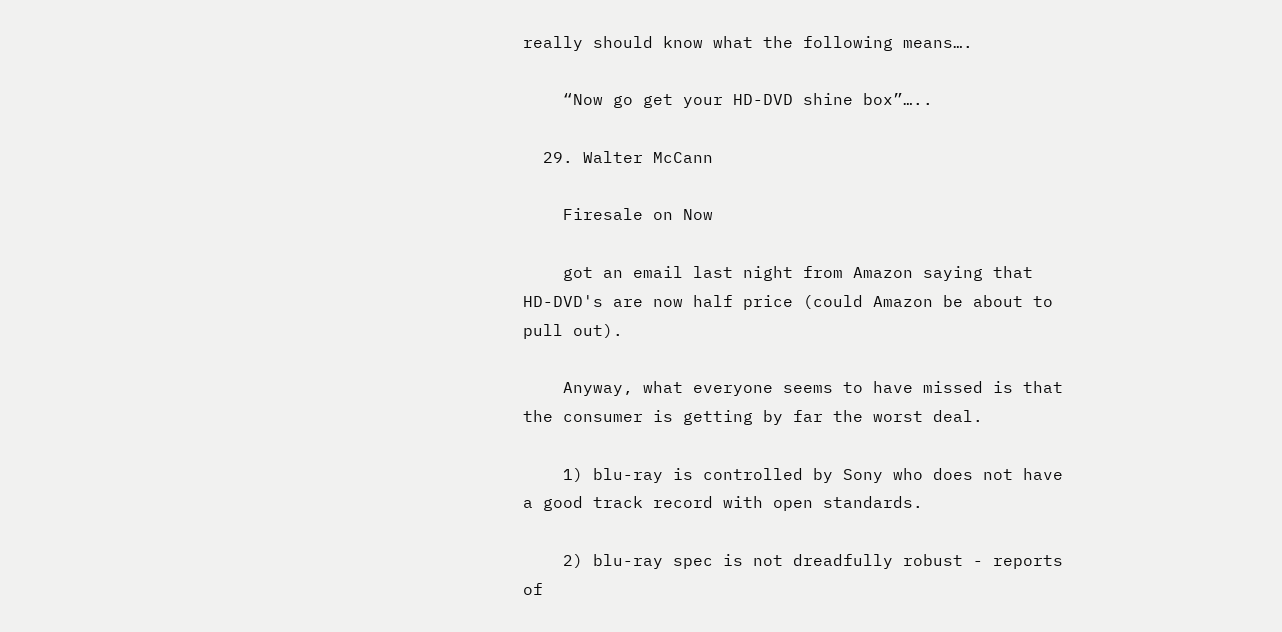really should know what the following means….

    “Now go get your HD-DVD shine box”…..

  29. Walter McCann

    Firesale on Now

    got an email last night from Amazon saying that HD-DVD's are now half price (could Amazon be about to pull out).

    Anyway, what everyone seems to have missed is that the consumer is getting by far the worst deal.

    1) blu-ray is controlled by Sony who does not have a good track record with open standards.

    2) blu-ray spec is not dreadfully robust - reports of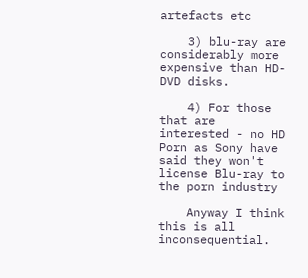artefacts etc

    3) blu-ray are considerably more expensive than HD-DVD disks.

    4) For those that are interested - no HD Porn as Sony have said they won't license Blu-ray to the porn industry

    Anyway I think this is all inconsequential.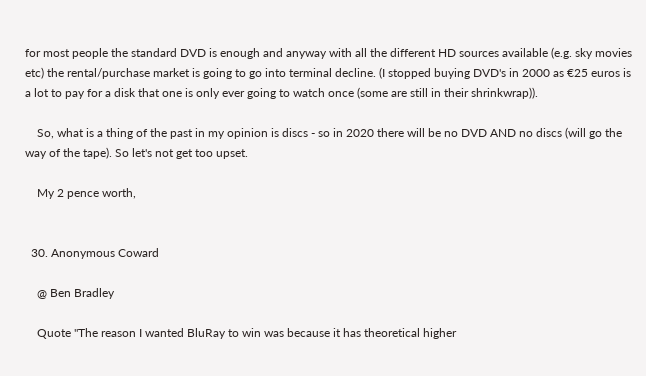for most people the standard DVD is enough and anyway with all the different HD sources available (e.g. sky movies etc) the rental/purchase market is going to go into terminal decline. (I stopped buying DVD's in 2000 as €25 euros is a lot to pay for a disk that one is only ever going to watch once (some are still in their shrinkwrap)).

    So, what is a thing of the past in my opinion is discs - so in 2020 there will be no DVD AND no discs (will go the way of the tape). So let's not get too upset.

    My 2 pence worth,


  30. Anonymous Coward

    @ Ben Bradley

    Quote "The reason I wanted BluRay to win was because it has theoretical higher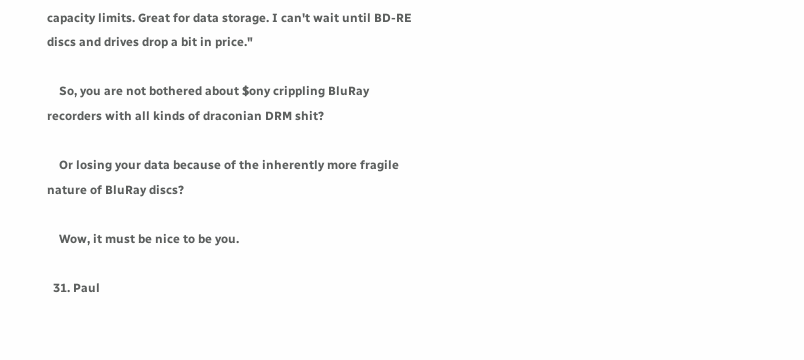capacity limits. Great for data storage. I can't wait until BD-RE discs and drives drop a bit in price."

    So, you are not bothered about $ony crippling BluRay recorders with all kinds of draconian DRM shit?

    Or losing your data because of the inherently more fragile nature of BluRay discs?

    Wow, it must be nice to be you.

  31. Paul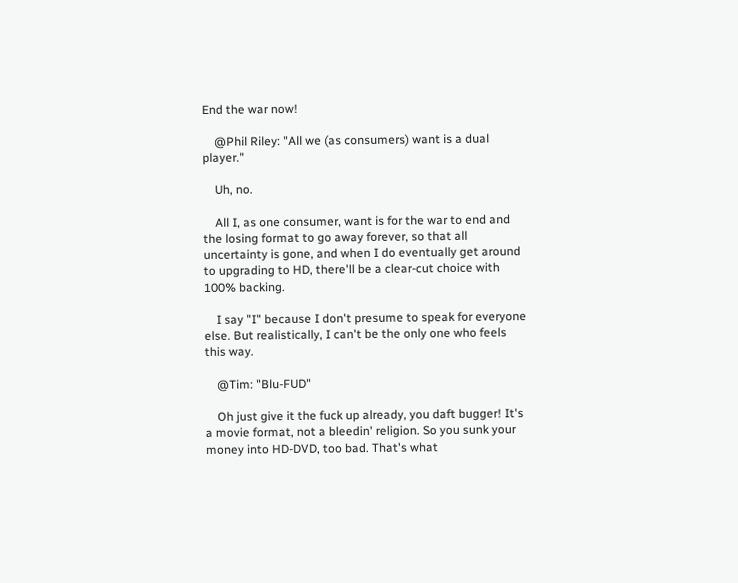End the war now!

    @Phil Riley: "All we (as consumers) want is a dual player."

    Uh, no.

    All I, as one consumer, want is for the war to end and the losing format to go away forever, so that all uncertainty is gone, and when I do eventually get around to upgrading to HD, there'll be a clear-cut choice with 100% backing.

    I say "I" because I don't presume to speak for everyone else. But realistically, I can't be the only one who feels this way.

    @Tim: "Blu-FUD"

    Oh just give it the fuck up already, you daft bugger! It's a movie format, not a bleedin' religion. So you sunk your money into HD-DVD, too bad. That's what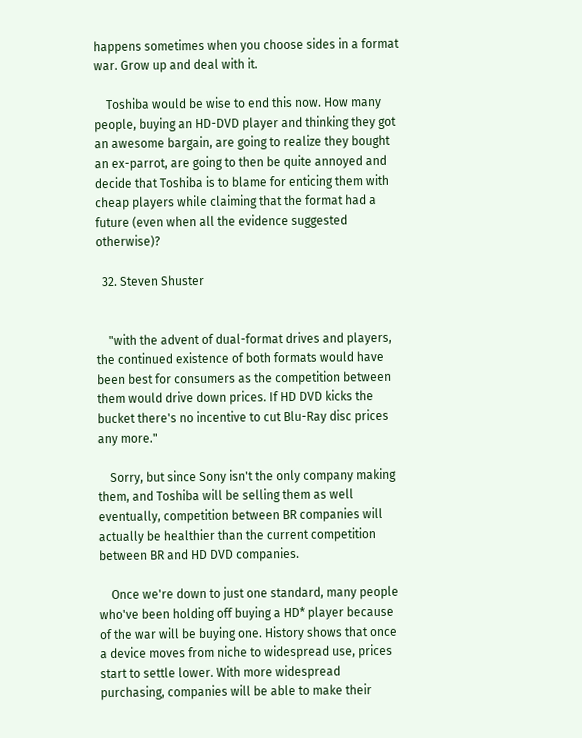happens sometimes when you choose sides in a format war. Grow up and deal with it.

    Toshiba would be wise to end this now. How many people, buying an HD-DVD player and thinking they got an awesome bargain, are going to realize they bought an ex-parrot, are going to then be quite annoyed and decide that Toshiba is to blame for enticing them with cheap players while claiming that the format had a future (even when all the evidence suggested otherwise)?

  32. Steven Shuster


    "with the advent of dual-format drives and players, the continued existence of both formats would have been best for consumers as the competition between them would drive down prices. If HD DVD kicks the bucket there's no incentive to cut Blu-Ray disc prices any more."

    Sorry, but since Sony isn't the only company making them, and Toshiba will be selling them as well eventually, competition between BR companies will actually be healthier than the current competition between BR and HD DVD companies.

    Once we're down to just one standard, many people who've been holding off buying a HD* player because of the war will be buying one. History shows that once a device moves from niche to widespread use, prices start to settle lower. With more widespread purchasing, companies will be able to make their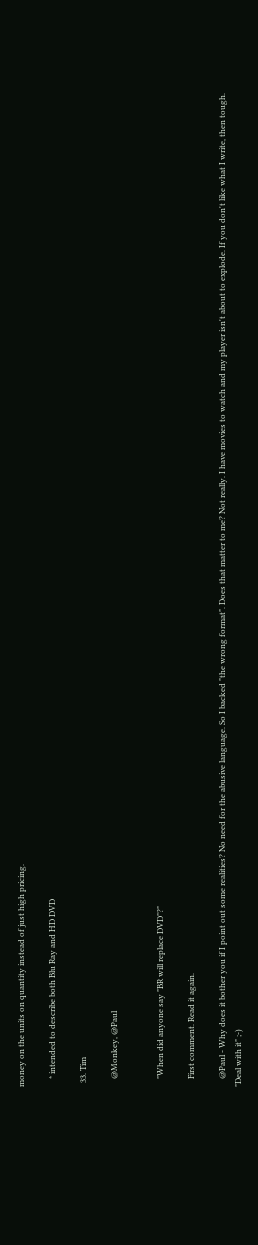money on the units on quantity instead of just high pricing.

    * intended to describe both Blu Ray and HD DVD

  33. Tim

    @Monkey, @Paul


    "When did anyone say "BR will replace DVD"?"

    First comment. Read it again.

    @Paul - Why does it bother you if I point out some realities? No need for the abusive language. So I backed "the wrong format". Does that matter to me? Not really. I have movies to watch and my player isn't about to explode. If you don't like what I write, then tough. "Deal with it" ;-)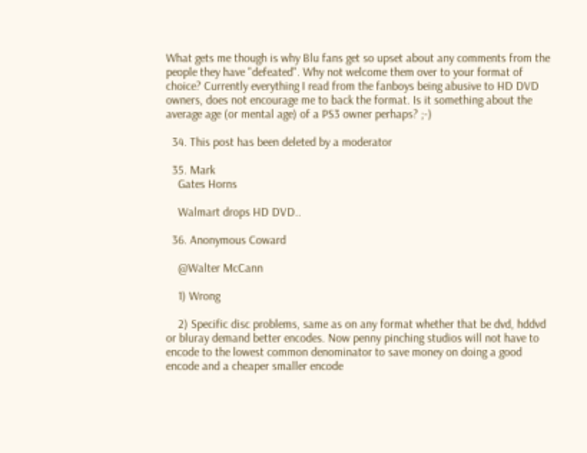What gets me though is why Blu fans get so upset about any comments from the people they have "defeated". Why not welcome them over to your format of choice? Currently everything I read from the fanboys being abusive to HD DVD owners, does not encourage me to back the format. Is it something about the average age (or mental age) of a PS3 owner perhaps? ;-)

  34. This post has been deleted by a moderator

  35. Mark
    Gates Horns

    Walmart drops HD DVD..

  36. Anonymous Coward

    @Walter McCann

    1) Wrong

    2) Specific disc problems, same as on any format whether that be dvd, hddvd or bluray demand better encodes. Now penny pinching studios will not have to encode to the lowest common denominator to save money on doing a good encode and a cheaper smaller encode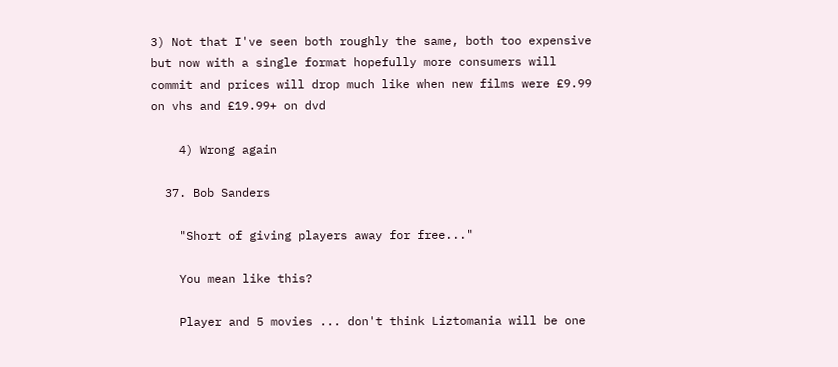3) Not that I've seen both roughly the same, both too expensive but now with a single format hopefully more consumers will commit and prices will drop much like when new films were £9.99 on vhs and £19.99+ on dvd

    4) Wrong again

  37. Bob Sanders

    "Short of giving players away for free..."

    You mean like this?

    Player and 5 movies ... don't think Liztomania will be one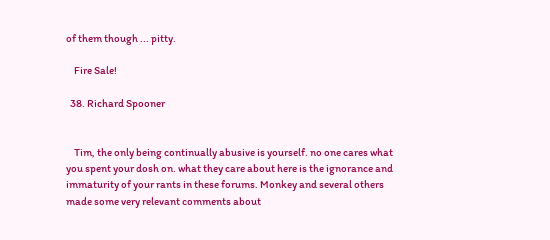of them though ... pitty.

    Fire Sale!

  38. Richard Spooner


    Tim, the only being continually abusive is yourself. no one cares what you spent your dosh on. what they care about here is the ignorance and immaturity of your rants in these forums. Monkey and several others made some very relevant comments about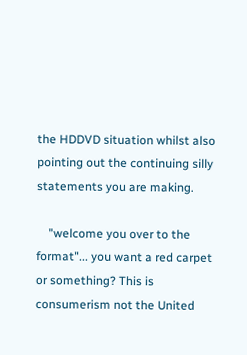the HDDVD situation whilst also pointing out the continuing silly statements you are making.

    "welcome you over to the format"... you want a red carpet or something? This is consumerism not the United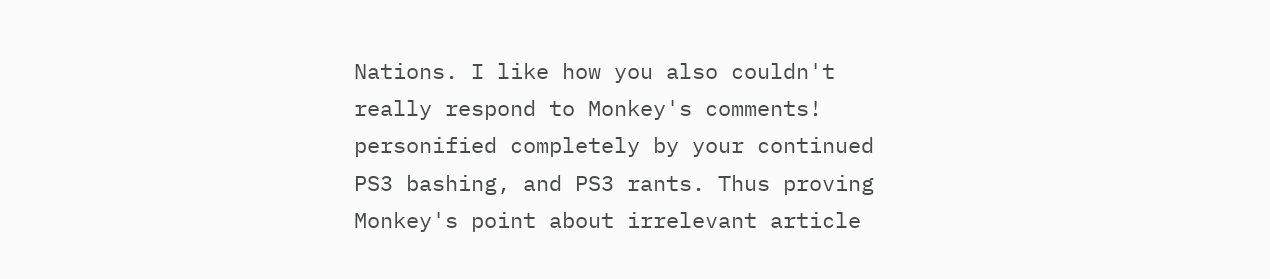Nations. I like how you also couldn't really respond to Monkey's comments! personified completely by your continued PS3 bashing, and PS3 rants. Thus proving Monkey's point about irrelevant article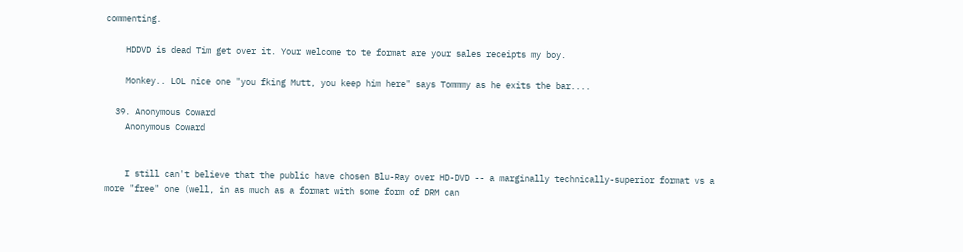commenting.

    HDDVD is dead Tim get over it. Your welcome to te format are your sales receipts my boy.

    Monkey.. LOL nice one "you fking Mutt, you keep him here" says Tommmy as he exits the bar....

  39. Anonymous Coward
    Anonymous Coward


    I still can't believe that the public have chosen Blu-Ray over HD-DVD -- a marginally technically-superior format vs a more "free" one (well, in as much as a format with some form of DRM can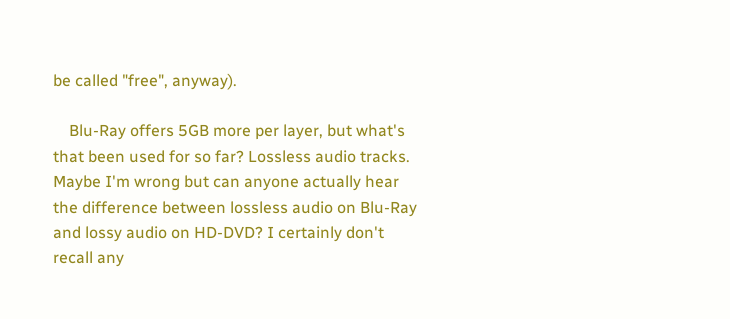be called "free", anyway).

    Blu-Ray offers 5GB more per layer, but what's that been used for so far? Lossless audio tracks. Maybe I'm wrong but can anyone actually hear the difference between lossless audio on Blu-Ray and lossy audio on HD-DVD? I certainly don't recall any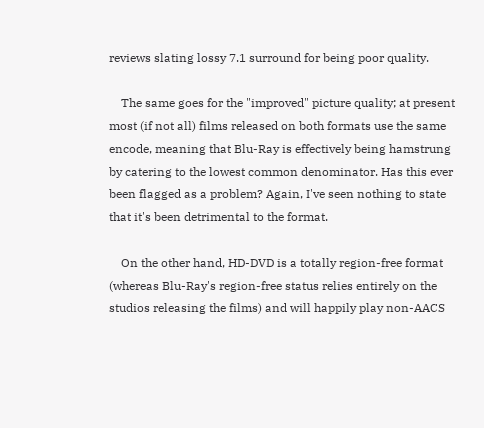reviews slating lossy 7.1 surround for being poor quality.

    The same goes for the "improved" picture quality; at present most (if not all) films released on both formats use the same encode, meaning that Blu-Ray is effectively being hamstrung by catering to the lowest common denominator. Has this ever been flagged as a problem? Again, I've seen nothing to state that it's been detrimental to the format.

    On the other hand, HD-DVD is a totally region-free format (whereas Blu-Ray's region-free status relies entirely on the studios releasing the films) and will happily play non-AACS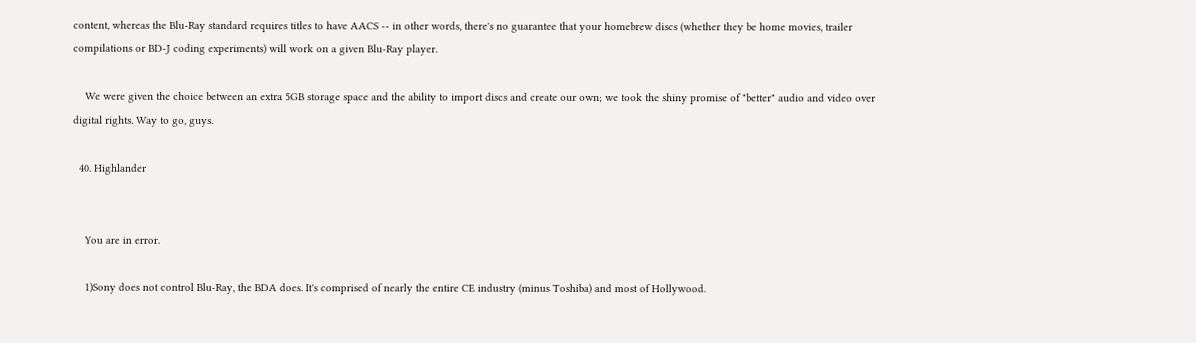content, whereas the Blu-Ray standard requires titles to have AACS -- in other words, there's no guarantee that your homebrew discs (whether they be home movies, trailer compilations or BD-J coding experiments) will work on a given Blu-Ray player.

    We were given the choice between an extra 5GB storage space and the ability to import discs and create our own; we took the shiny promise of "better" audio and video over digital rights. Way to go, guys.

  40. Highlander


    You are in error.

    1)Sony does not control Blu-Ray, the BDA does. It's comprised of nearly the entire CE industry (minus Toshiba) and most of Hollywood.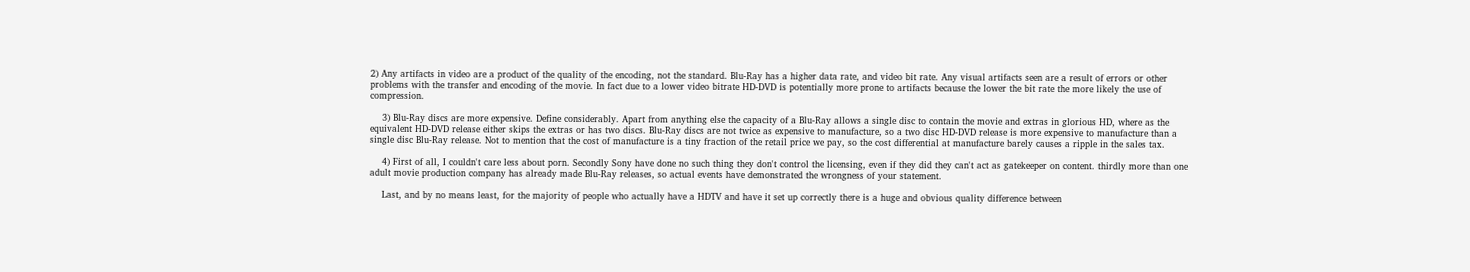2) Any artifacts in video are a product of the quality of the encoding, not the standard. Blu-Ray has a higher data rate, and video bit rate. Any visual artifacts seen are a result of errors or other problems with the transfer and encoding of the movie. In fact due to a lower video bitrate HD-DVD is potentially more prone to artifacts because the lower the bit rate the more likely the use of compression.

    3) Blu-Ray discs are more expensive. Define considerably. Apart from anything else the capacity of a Blu-Ray allows a single disc to contain the movie and extras in glorious HD, where as the equivalent HD-DVD release either skips the extras or has two discs. Blu-Ray discs are not twice as expensive to manufacture, so a two disc HD-DVD release is more expensive to manufacture than a single disc Blu-Ray release. Not to mention that the cost of manufacture is a tiny fraction of the retail price we pay, so the cost differential at manufacture barely causes a ripple in the sales tax.

    4) First of all, I couldn't care less about porn. Secondly Sony have done no such thing they don't control the licensing, even if they did they can't act as gatekeeper on content. thirdly more than one adult movie production company has already made Blu-Ray releases, so actual events have demonstrated the wrongness of your statement.

    Last, and by no means least, for the majority of people who actually have a HDTV and have it set up correctly there is a huge and obvious quality difference between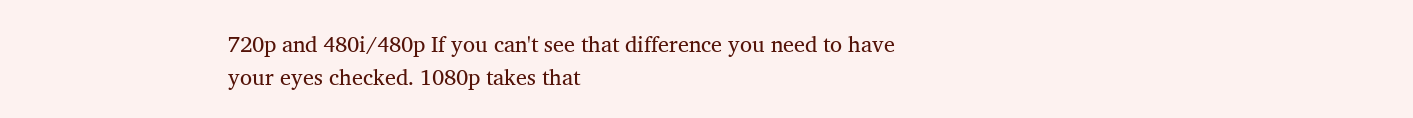720p and 480i/480p If you can't see that difference you need to have your eyes checked. 1080p takes that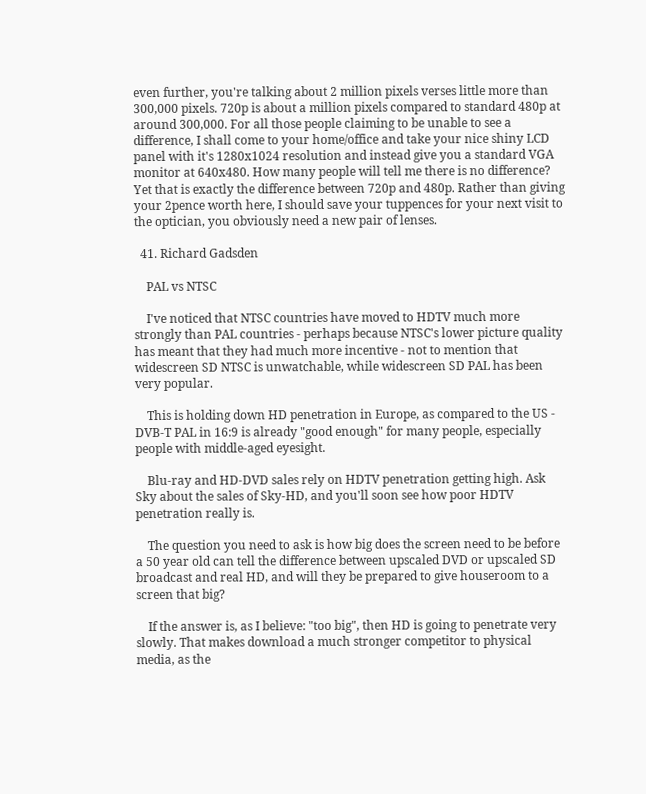even further, you're talking about 2 million pixels verses little more than 300,000 pixels. 720p is about a million pixels compared to standard 480p at around 300,000. For all those people claiming to be unable to see a difference, I shall come to your home/office and take your nice shiny LCD panel with it's 1280x1024 resolution and instead give you a standard VGA monitor at 640x480. How many people will tell me there is no difference? Yet that is exactly the difference between 720p and 480p. Rather than giving your 2pence worth here, I should save your tuppences for your next visit to the optician, you obviously need a new pair of lenses.

  41. Richard Gadsden

    PAL vs NTSC

    I've noticed that NTSC countries have moved to HDTV much more strongly than PAL countries - perhaps because NTSC's lower picture quality has meant that they had much more incentive - not to mention that widescreen SD NTSC is unwatchable, while widescreen SD PAL has been very popular.

    This is holding down HD penetration in Europe, as compared to the US - DVB-T PAL in 16:9 is already "good enough" for many people, especially people with middle-aged eyesight.

    Blu-ray and HD-DVD sales rely on HDTV penetration getting high. Ask Sky about the sales of Sky-HD, and you'll soon see how poor HDTV penetration really is.

    The question you need to ask is how big does the screen need to be before a 50 year old can tell the difference between upscaled DVD or upscaled SD broadcast and real HD, and will they be prepared to give houseroom to a screen that big?

    If the answer is, as I believe: "too big", then HD is going to penetrate very slowly. That makes download a much stronger competitor to physical media, as the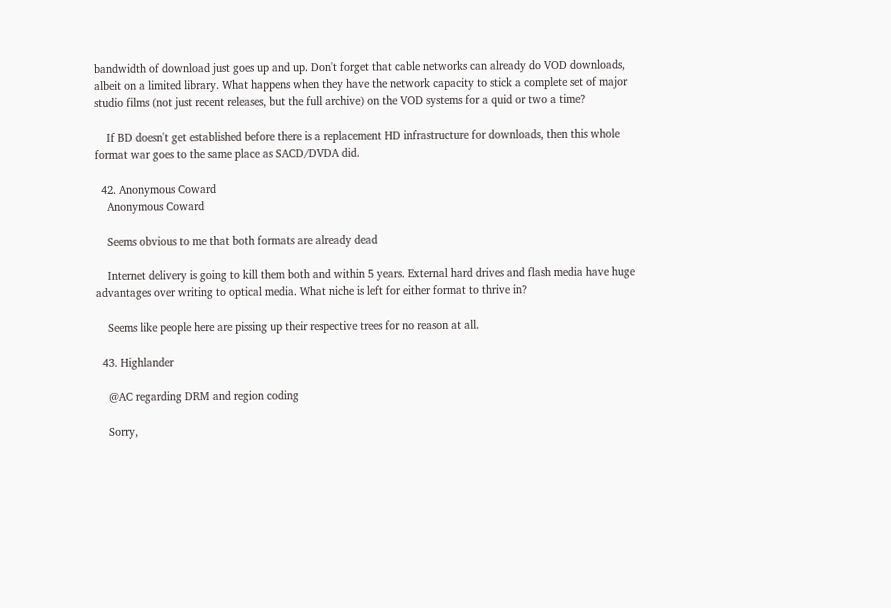bandwidth of download just goes up and up. Don't forget that cable networks can already do VOD downloads, albeit on a limited library. What happens when they have the network capacity to stick a complete set of major studio films (not just recent releases, but the full archive) on the VOD systems for a quid or two a time?

    If BD doesn't get established before there is a replacement HD infrastructure for downloads, then this whole format war goes to the same place as SACD/DVDA did.

  42. Anonymous Coward
    Anonymous Coward

    Seems obvious to me that both formats are already dead

    Internet delivery is going to kill them both and within 5 years. External hard drives and flash media have huge advantages over writing to optical media. What niche is left for either format to thrive in?

    Seems like people here are pissing up their respective trees for no reason at all.

  43. Highlander

    @AC regarding DRM and region coding

    Sorry,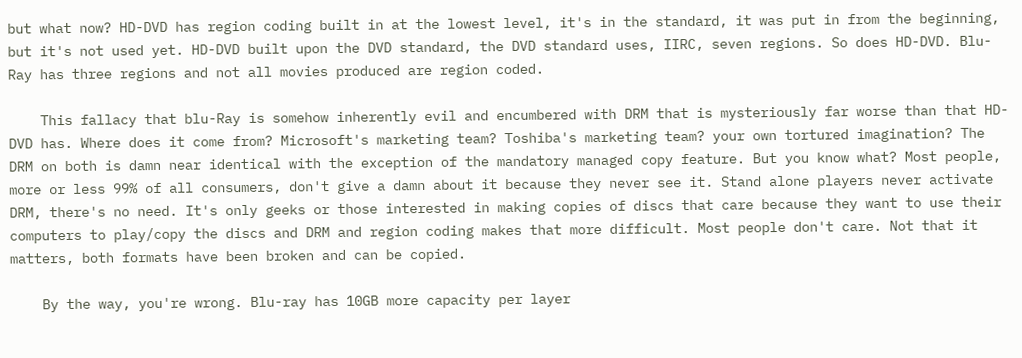but what now? HD-DVD has region coding built in at the lowest level, it's in the standard, it was put in from the beginning, but it's not used yet. HD-DVD built upon the DVD standard, the DVD standard uses, IIRC, seven regions. So does HD-DVD. Blu-Ray has three regions and not all movies produced are region coded.

    This fallacy that blu-Ray is somehow inherently evil and encumbered with DRM that is mysteriously far worse than that HD-DVD has. Where does it come from? Microsoft's marketing team? Toshiba's marketing team? your own tortured imagination? The DRM on both is damn near identical with the exception of the mandatory managed copy feature. But you know what? Most people, more or less 99% of all consumers, don't give a damn about it because they never see it. Stand alone players never activate DRM, there's no need. It's only geeks or those interested in making copies of discs that care because they want to use their computers to play/copy the discs and DRM and region coding makes that more difficult. Most people don't care. Not that it matters, both formats have been broken and can be copied.

    By the way, you're wrong. Blu-ray has 10GB more capacity per layer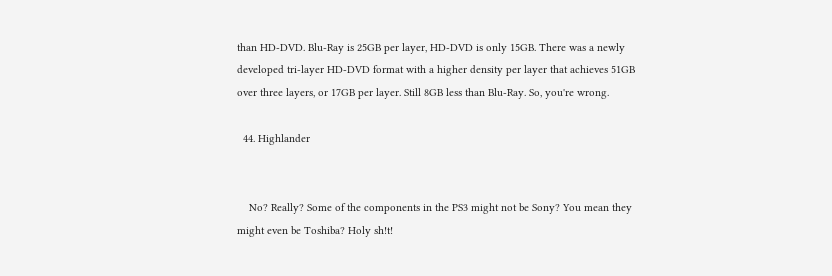than HD-DVD. Blu-Ray is 25GB per layer, HD-DVD is only 15GB. There was a newly developed tri-layer HD-DVD format with a higher density per layer that achieves 51GB over three layers, or 17GB per layer. Still 8GB less than Blu-Ray. So, you're wrong.

  44. Highlander


    No? Really? Some of the components in the PS3 might not be Sony? You mean they might even be Toshiba? Holy sh!t!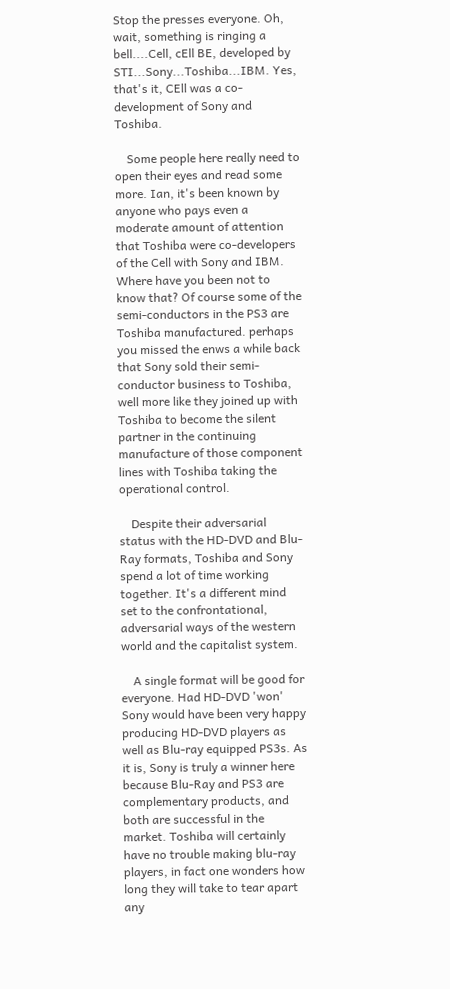Stop the presses everyone. Oh, wait, something is ringing a bell....Cell, cEll BE, developed by STI...Sony...Toshiba...IBM. Yes, that's it, CEll was a co-development of Sony and Toshiba.

    Some people here really need to open their eyes and read some more. Ian, it's been known by anyone who pays even a moderate amount of attention that Toshiba were co-developers of the Cell with Sony and IBM. Where have you been not to know that? Of course some of the semi-conductors in the PS3 are Toshiba manufactured. perhaps you missed the enws a while back that Sony sold their semi-conductor business to Toshiba, well more like they joined up with Toshiba to become the silent partner in the continuing manufacture of those component lines with Toshiba taking the operational control.

    Despite their adversarial status with the HD-DVD and Blu-Ray formats, Toshiba and Sony spend a lot of time working together. It's a different mind set to the confrontational, adversarial ways of the western world and the capitalist system.

    A single format will be good for everyone. Had HD-DVD 'won' Sony would have been very happy producing HD-DVD players as well as Blu-ray equipped PS3s. As it is, Sony is truly a winner here because Blu-Ray and PS3 are complementary products, and both are successful in the market. Toshiba will certainly have no trouble making blu-ray players, in fact one wonders how long they will take to tear apart any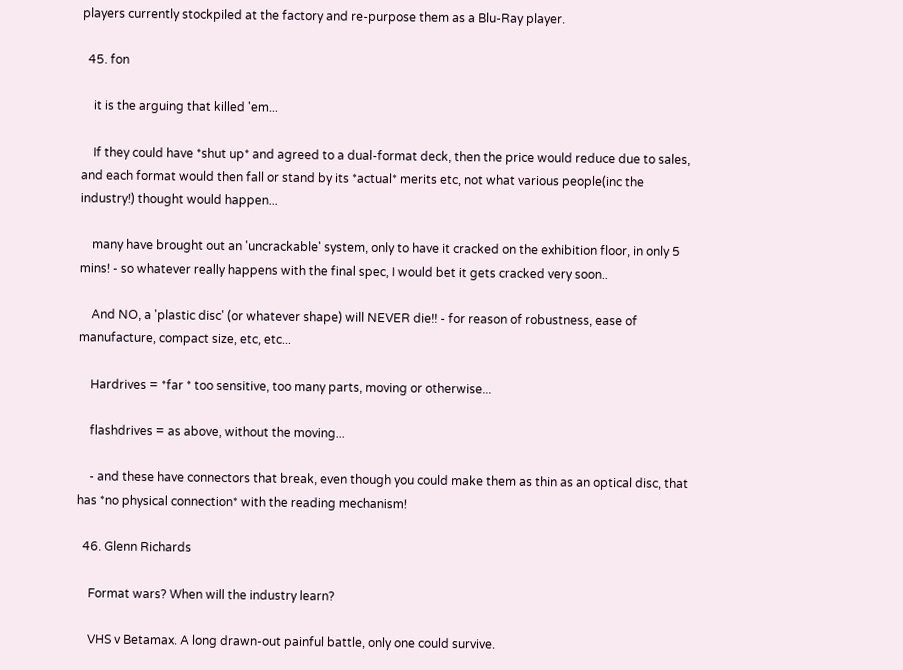players currently stockpiled at the factory and re-purpose them as a Blu-Ray player.

  45. fon

    it is the arguing that killed 'em...

    If they could have *shut up* and agreed to a dual-format deck, then the price would reduce due to sales, and each format would then fall or stand by its *actual* merits etc, not what various people(inc the industry!) thought would happen...

    many have brought out an 'uncrackable' system, only to have it cracked on the exhibition floor, in only 5 mins! - so whatever really happens with the final spec, I would bet it gets cracked very soon..

    And NO, a 'plastic disc' (or whatever shape) will NEVER die!! - for reason of robustness, ease of manufacture, compact size, etc, etc...

    Hardrives = *far * too sensitive, too many parts, moving or otherwise...

    flashdrives = as above, without the moving...

    - and these have connectors that break, even though you could make them as thin as an optical disc, that has *no physical connection* with the reading mechanism!

  46. Glenn Richards

    Format wars? When will the industry learn?

    VHS v Betamax. A long drawn-out painful battle, only one could survive.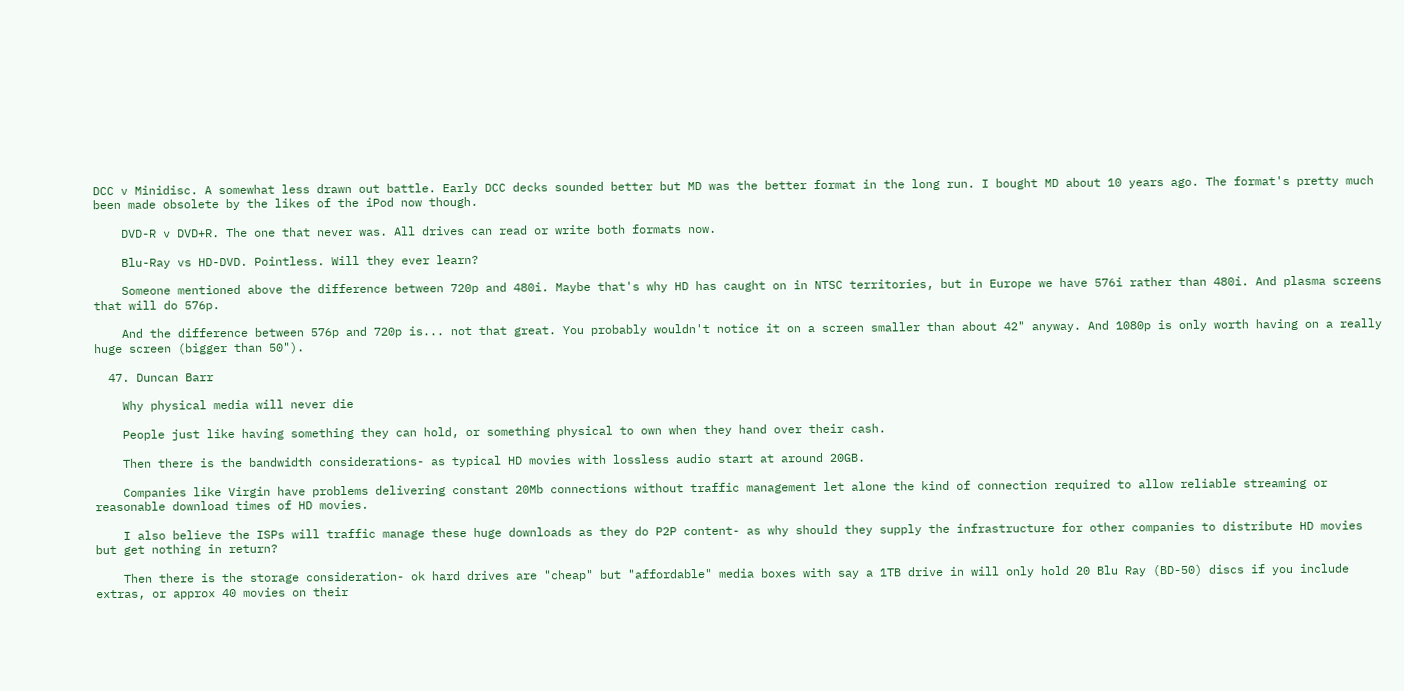DCC v Minidisc. A somewhat less drawn out battle. Early DCC decks sounded better but MD was the better format in the long run. I bought MD about 10 years ago. The format's pretty much been made obsolete by the likes of the iPod now though.

    DVD-R v DVD+R. The one that never was. All drives can read or write both formats now.

    Blu-Ray vs HD-DVD. Pointless. Will they ever learn?

    Someone mentioned above the difference between 720p and 480i. Maybe that's why HD has caught on in NTSC territories, but in Europe we have 576i rather than 480i. And plasma screens that will do 576p.

    And the difference between 576p and 720p is... not that great. You probably wouldn't notice it on a screen smaller than about 42" anyway. And 1080p is only worth having on a really huge screen (bigger than 50").

  47. Duncan Barr

    Why physical media will never die

    People just like having something they can hold, or something physical to own when they hand over their cash.

    Then there is the bandwidth considerations- as typical HD movies with lossless audio start at around 20GB.

    Companies like Virgin have problems delivering constant 20Mb connections without traffic management let alone the kind of connection required to allow reliable streaming or reasonable download times of HD movies.

    I also believe the ISPs will traffic manage these huge downloads as they do P2P content- as why should they supply the infrastructure for other companies to distribute HD movies but get nothing in return?

    Then there is the storage consideration- ok hard drives are "cheap" but "affordable" media boxes with say a 1TB drive in will only hold 20 Blu Ray (BD-50) discs if you include extras, or approx 40 movies on their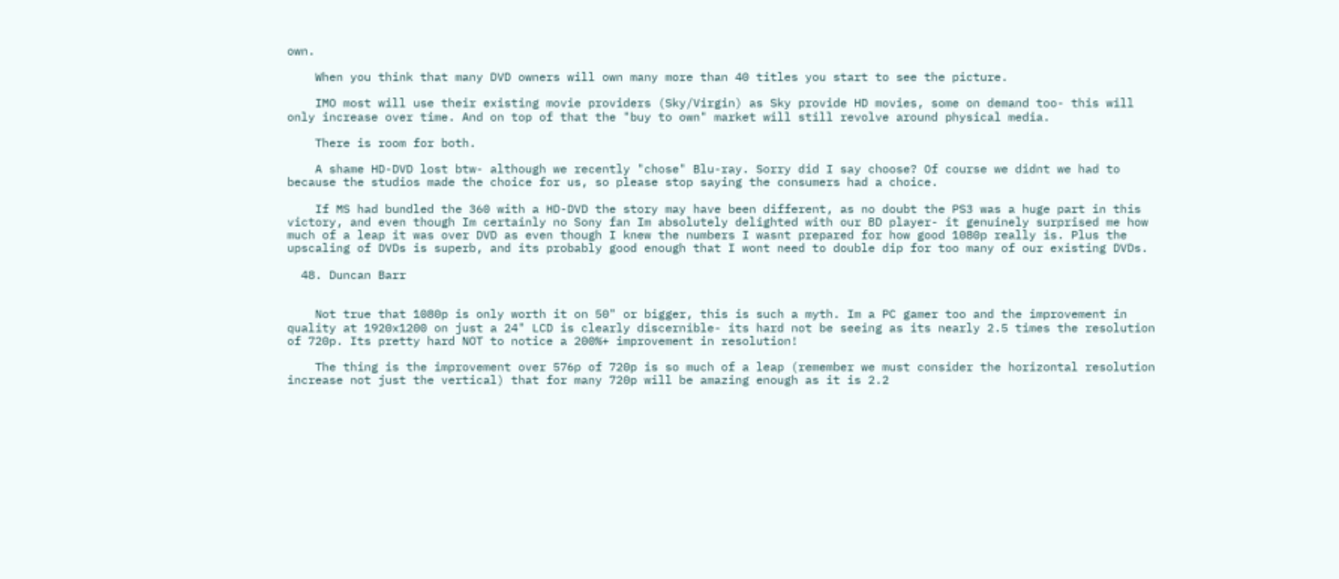own.

    When you think that many DVD owners will own many more than 40 titles you start to see the picture.

    IMO most will use their existing movie providers (Sky/Virgin) as Sky provide HD movies, some on demand too- this will only increase over time. And on top of that the "buy to own" market will still revolve around physical media.

    There is room for both.

    A shame HD-DVD lost btw- although we recently "chose" Blu-ray. Sorry did I say choose? Of course we didnt we had to because the studios made the choice for us, so please stop saying the consumers had a choice.

    If MS had bundled the 360 with a HD-DVD the story may have been different, as no doubt the PS3 was a huge part in this victory, and even though Im certainly no Sony fan Im absolutely delighted with our BD player- it genuinely surprised me how much of a leap it was over DVD as even though I knew the numbers I wasnt prepared for how good 1080p really is. Plus the upscaling of DVDs is superb, and its probably good enough that I wont need to double dip for too many of our existing DVDs.

  48. Duncan Barr


    Not true that 1080p is only worth it on 50" or bigger, this is such a myth. Im a PC gamer too and the improvement in quality at 1920x1200 on just a 24" LCD is clearly discernible- its hard not be seeing as its nearly 2.5 times the resolution of 720p. Its pretty hard NOT to notice a 200%+ improvement in resolution!

    The thing is the improvement over 576p of 720p is so much of a leap (remember we must consider the horizontal resolution increase not just the vertical) that for many 720p will be amazing enough as it is 2.2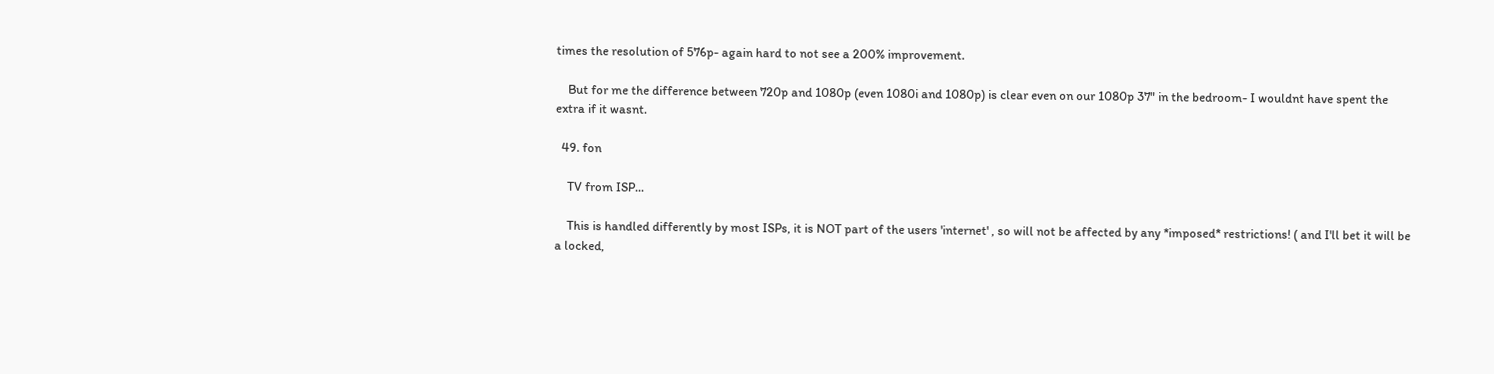times the resolution of 576p- again hard to not see a 200% improvement.

    But for me the difference between 720p and 1080p (even 1080i and 1080p) is clear even on our 1080p 37" in the bedroom- I wouldnt have spent the extra if it wasnt.

  49. fon

    TV from ISP...

    This is handled differently by most ISPs, it is NOT part of the users 'internet' , so will not be affected by any *imposed* restrictions! ( and I'll bet it will be a locked,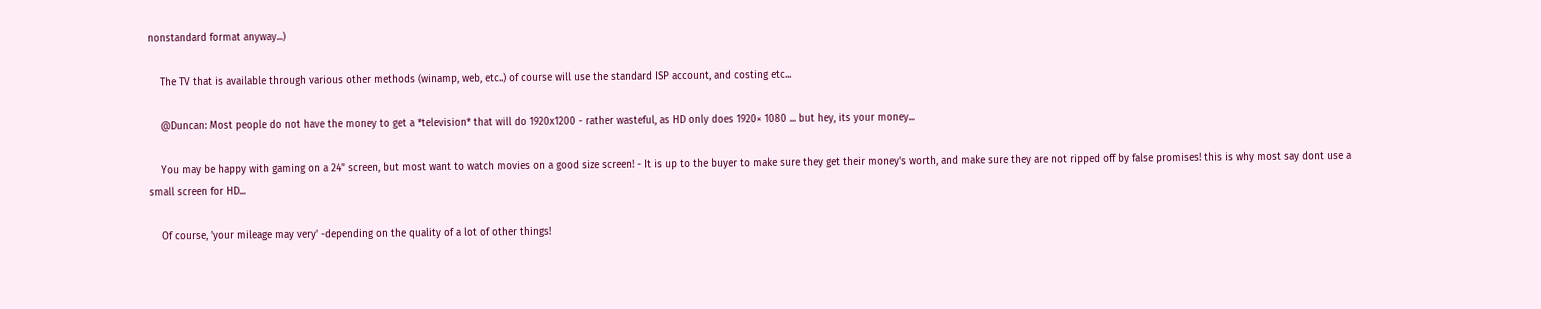nonstandard format anyway...)

    The TV that is available through various other methods (winamp, web, etc..) of course will use the standard ISP account, and costing etc...

    @Duncan: Most people do not have the money to get a *television* that will do 1920x1200 - rather wasteful, as HD only does 1920× 1080 ... but hey, its your money...

    You may be happy with gaming on a 24" screen, but most want to watch movies on a good size screen! - It is up to the buyer to make sure they get their money's worth, and make sure they are not ripped off by false promises! this is why most say dont use a small screen for HD...

    Of course, 'your mileage may very' -depending on the quality of a lot of other things!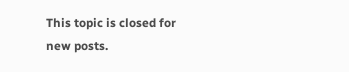This topic is closed for new posts.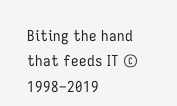Biting the hand that feeds IT © 1998–2019